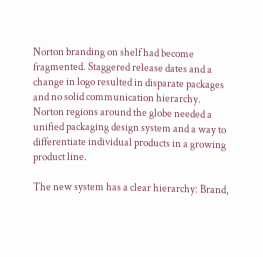Norton branding on shelf had become fragmented. Staggered release dates and a change in logo resulted in disparate packages and no solid communication hierarchy. Norton regions around the globe needed a unified packaging design system and a way to differentiate individual products in a growing product line.

The new system has a clear hierarchy: Brand,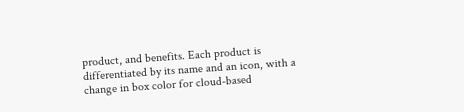product, and benefits. Each product is differentiated by its name and an icon, with a change in box color for cloud-based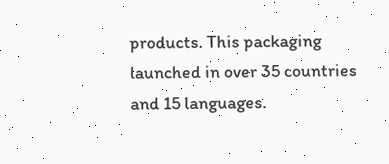products. This packaging launched in over 35 countries and 15 languages.